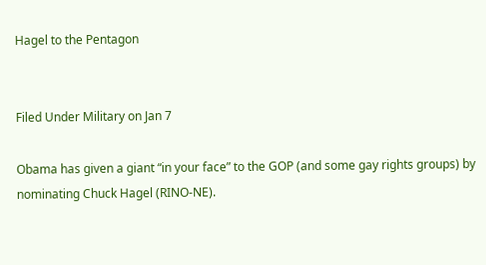Hagel to the Pentagon


Filed Under Military on Jan 7

Obama has given a giant “in your face” to the GOP (and some gay rights groups) by nominating Chuck Hagel (RINO-NE).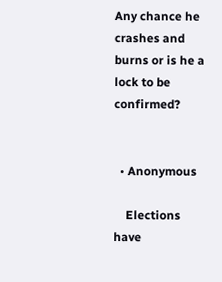Any chance he crashes and burns or is he a lock to be confirmed?


  • Anonymous

    Elections have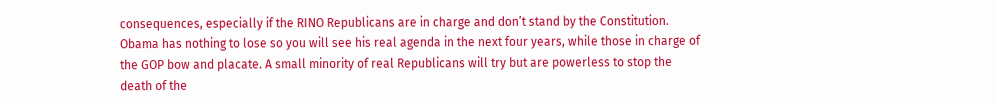consequences, especially if the RINO Republicans are in charge and don’t stand by the Constitution. Obama has nothing to lose so you will see his real agenda in the next four years, while those in charge of the GOP bow and placate. A small minority of real Republicans will try but are powerless to stop the death of the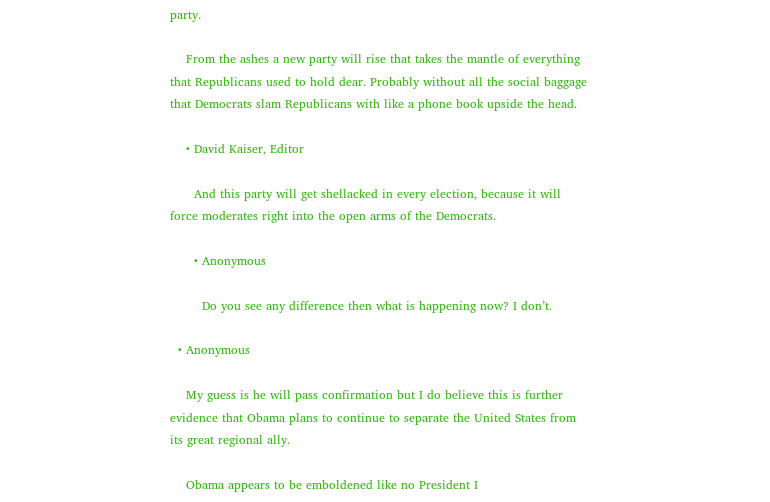party.

    From the ashes a new party will rise that takes the mantle of everything that Republicans used to hold dear. Probably without all the social baggage that Democrats slam Republicans with like a phone book upside the head.

    • David Kaiser, Editor

      And this party will get shellacked in every election, because it will force moderates right into the open arms of the Democrats.

      • Anonymous

        Do you see any difference then what is happening now? I don’t.

  • Anonymous

    My guess is he will pass confirmation but I do believe this is further evidence that Obama plans to continue to separate the United States from its great regional ally.

    Obama appears to be emboldened like no President I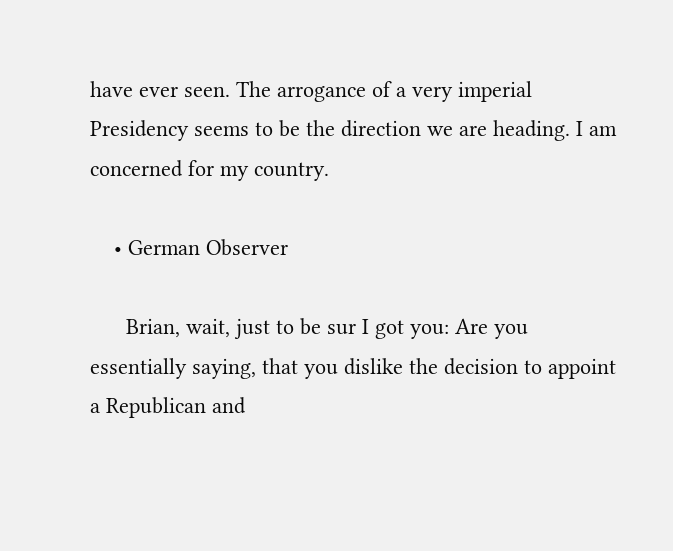have ever seen. The arrogance of a very imperial Presidency seems to be the direction we are heading. I am concerned for my country.

    • German Observer

      Brian, wait, just to be sur I got you: Are you essentially saying, that you dislike the decision to appoint a Republican and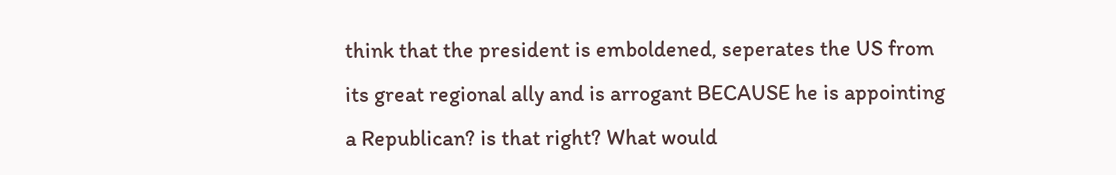think that the president is emboldened, seperates the US from its great regional ally and is arrogant BECAUSE he is appointing a Republican? is that right? What would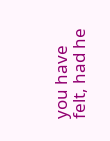you have felt, had he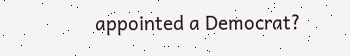appointed a Democrat?